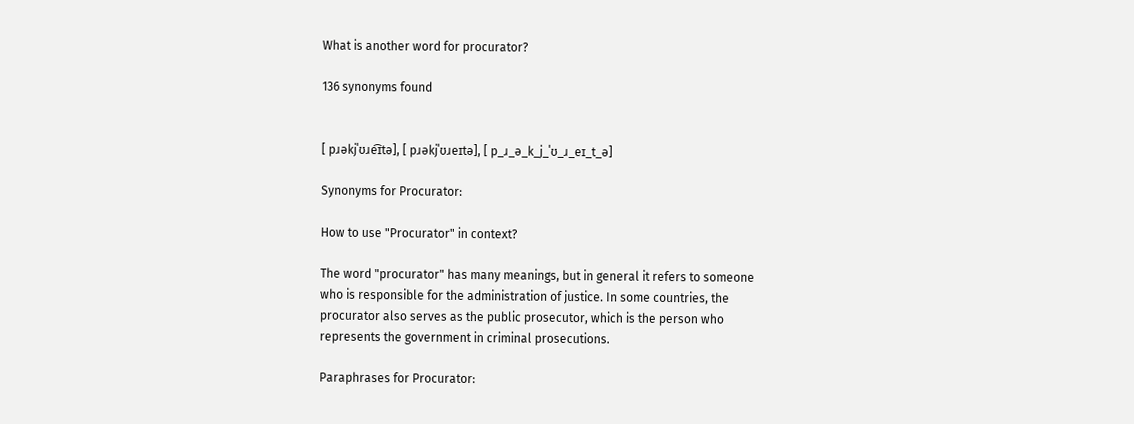What is another word for procurator?

136 synonyms found


[ pɹəkjˈʊɹe͡ɪtə], [ pɹəkjˈʊɹeɪtə], [ p_ɹ_ə_k_j_ˈʊ_ɹ_eɪ_t_ə]

Synonyms for Procurator:

How to use "Procurator" in context?

The word "procurator" has many meanings, but in general it refers to someone who is responsible for the administration of justice. In some countries, the procurator also serves as the public prosecutor, which is the person who represents the government in criminal prosecutions.

Paraphrases for Procurator: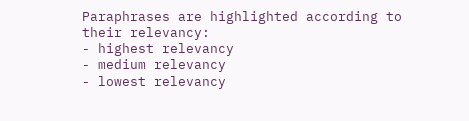Paraphrases are highlighted according to their relevancy:
- highest relevancy
- medium relevancy
- lowest relevancy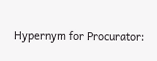Hypernym for Procurator: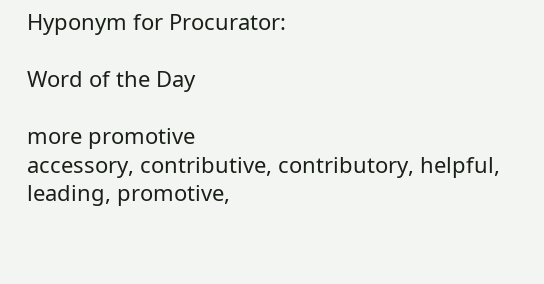Hyponym for Procurator:

Word of the Day

more promotive
accessory, contributive, contributory, helpful, leading, promotive,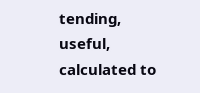tending, useful, calculated to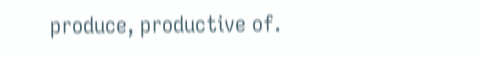produce, productive of.